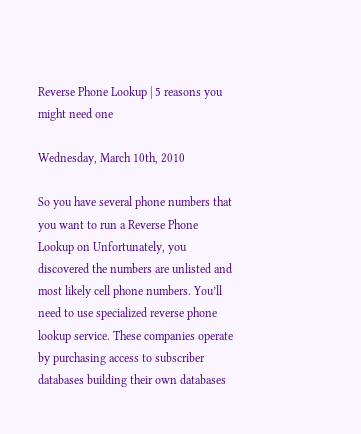Reverse Phone Lookup | 5 reasons you might need one

Wednesday, March 10th, 2010

So you have several phone numbers that you want to run a Reverse Phone Lookup on Unfortunately, you discovered the numbers are unlisted and most likely cell phone numbers. You’ll need to use specialized reverse phone lookup service. These companies operate by purchasing access to subscriber databases building their own databases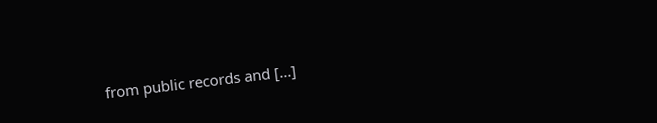from public records and [...]